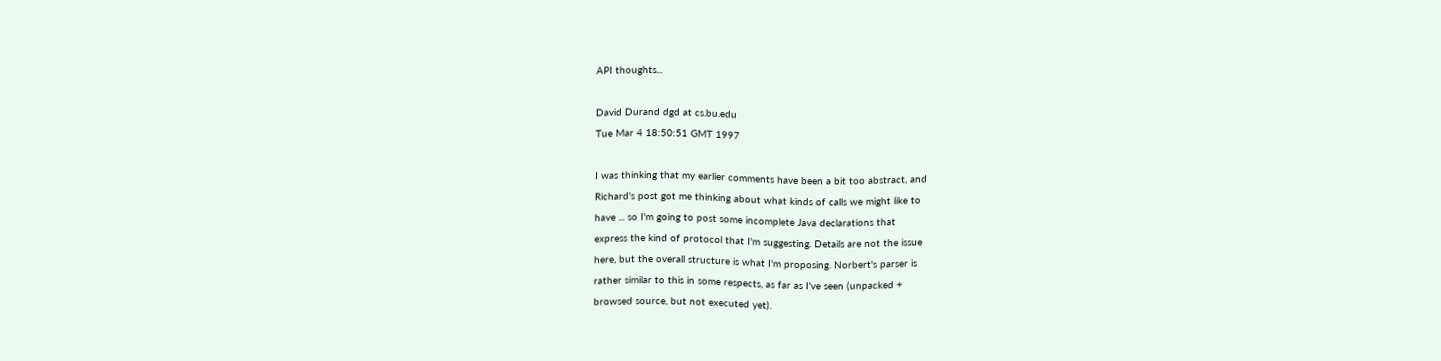API thoughts...

David Durand dgd at cs.bu.edu
Tue Mar 4 18:50:51 GMT 1997

I was thinking that my earlier comments have been a bit too abstract, and
Richard's post got me thinking about what kinds of calls we might like to
have ... so I'm going to post some incomplete Java declarations that
express the kind of protocol that I'm suggesting. Details are not the issue
here, but the overall structure is what I'm proposing. Norbert's parser is
rather similar to this in some respects, as far as I've seen (unpacked +
browsed source, but not executed yet).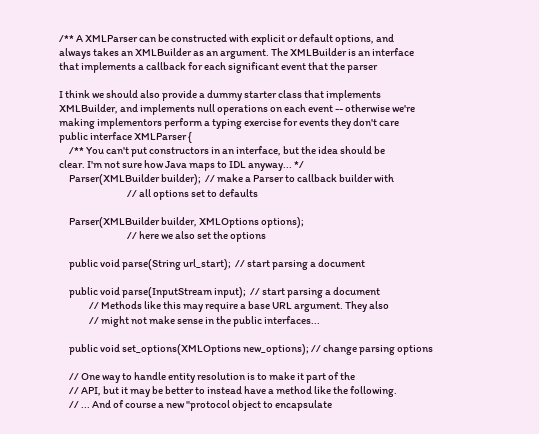/** A XMLParser can be constructed with explicit or default options, and
always takes an XMLBuilder as an argument. The XMLBuilder is an interface
that implements a callback for each significant event that the parser

I think we should also provide a dummy starter class that implements
XMLBuilder, and implements null operations on each event -- otherwise we're
making implementors perform a typing exercise for events they don't care
public interface XMLParser {
     /** You can't put constructors in an interface, but the idea should be
clear. I'm not sure how Java maps to IDL anyway... */
     Parser(XMLBuilder builder);  // make a Parser to callback builder with
                                  // all options set to defaults

     Parser(XMLBuilder builder, XMLOptions options);
                                  // here we also set the options

     public void parse(String url_start);  // start parsing a document

     public void parse(InputStream input);  // start parsing a document
               // Methods like this may require a base URL argument. They also
               // might not make sense in the public interfaces...

     public void set_options(XMLOptions new_options); // change parsing options

     // One way to handle entity resolution is to make it part of the
     // API, but it may be better to instead have a method like the following.
     // ... And of course a new "protocol object to encapsulate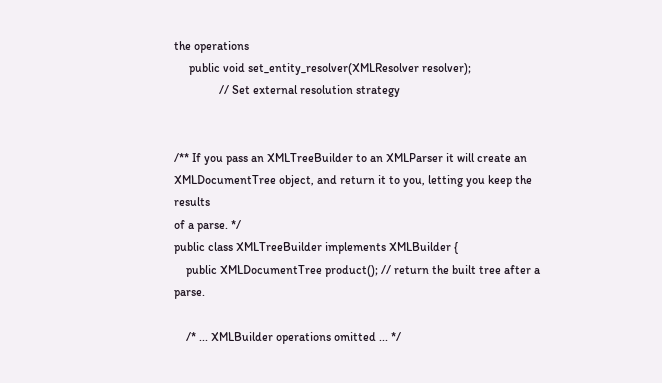the operations
     public void set_entity_resolver(XMLResolver resolver);
               // Set external resolution strategy


/** If you pass an XMLTreeBuilder to an XMLParser it will create an
XMLDocumentTree object, and return it to you, letting you keep the results
of a parse. */
public class XMLTreeBuilder implements XMLBuilder {
    public XMLDocumentTree product(); // return the built tree after a parse.

    /* ... XMLBuilder operations omitted ... */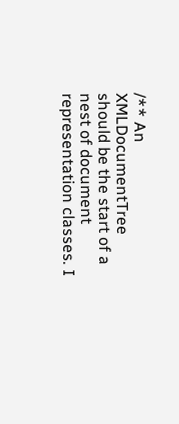/** An XMLDocumentTree should be the start of a nest of document
representation classes. I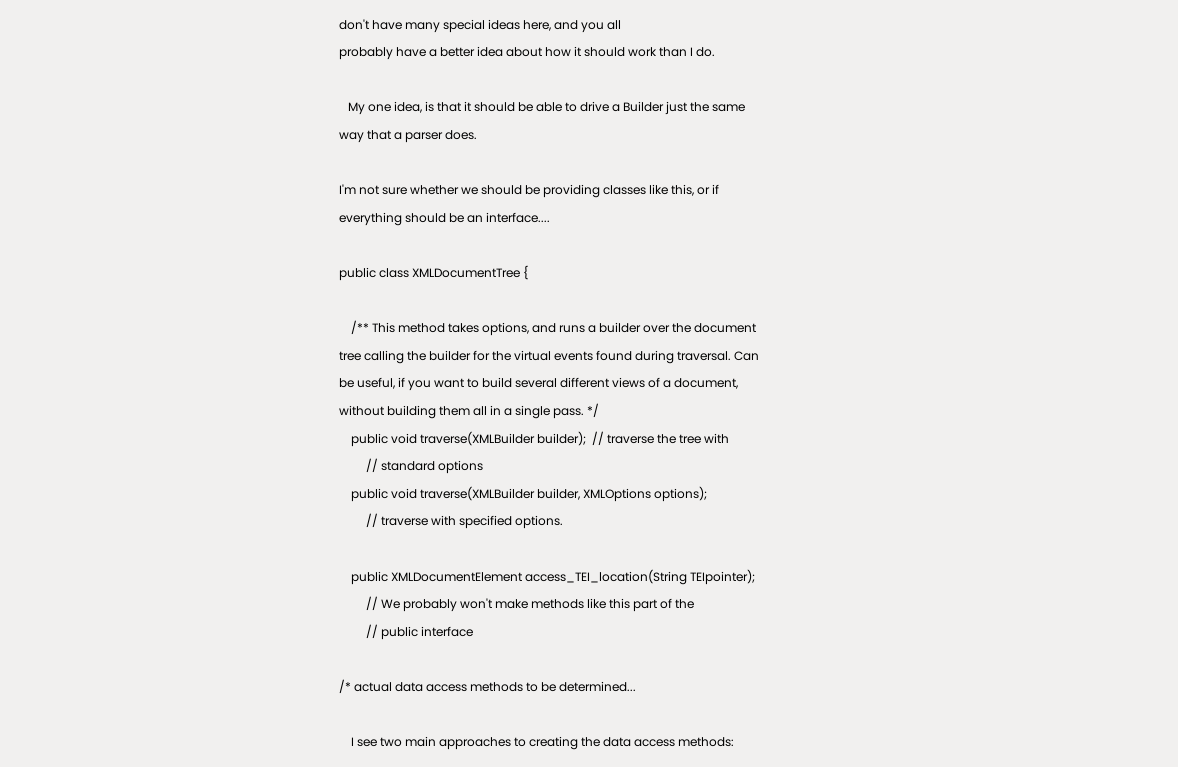don't have many special ideas here, and you all
probably have a better idea about how it should work than I do.

   My one idea, is that it should be able to drive a Builder just the same
way that a parser does.

I'm not sure whether we should be providing classes like this, or if
everything should be an interface....

public class XMLDocumentTree {

    /** This method takes options, and runs a builder over the document
tree calling the builder for the virtual events found during traversal. Can
be useful, if you want to build several different views of a document,
without building them all in a single pass. */
    public void traverse(XMLBuilder builder);  // traverse the tree with
         // standard options
    public void traverse(XMLBuilder builder, XMLOptions options);
         // traverse with specified options.

    public XMLDocumentElement access_TEI_location(String TEIpointer);
         // We probably won't make methods like this part of the
         // public interface

/* actual data access methods to be determined...

    I see two main approaches to creating the data access methods: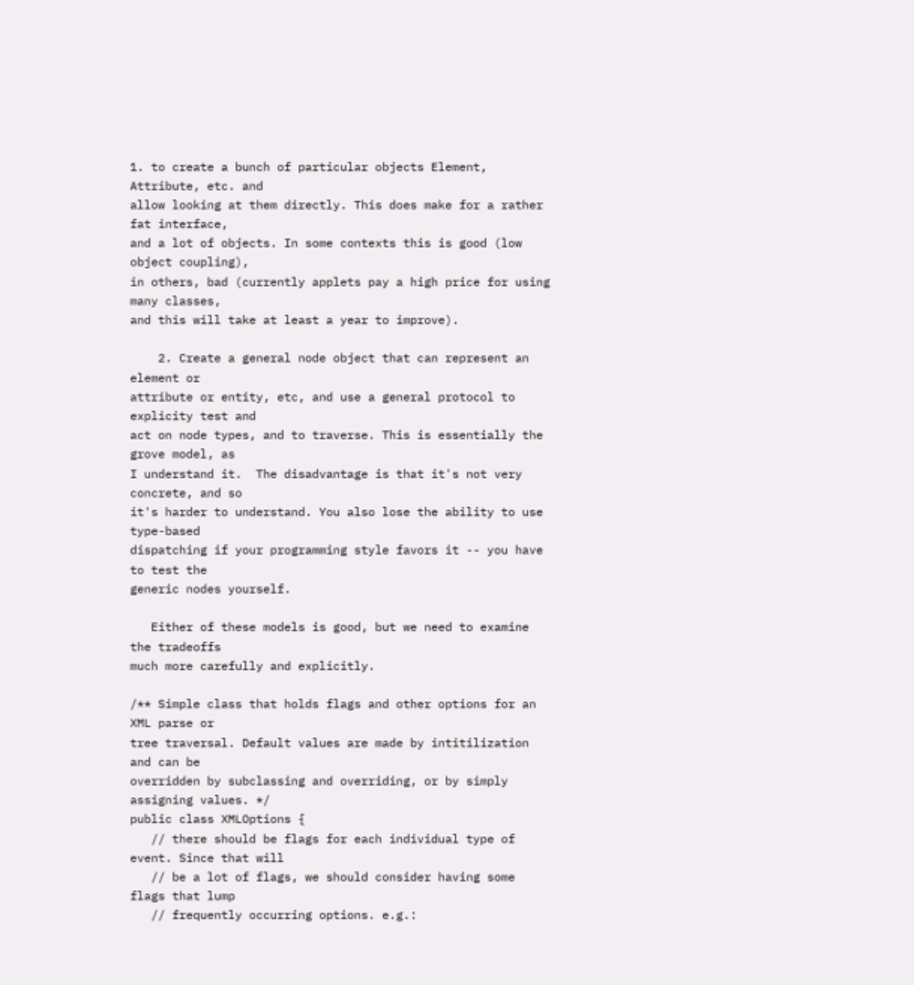1. to create a bunch of particular objects Element, Attribute, etc. and
allow looking at them directly. This does make for a rather fat interface,
and a lot of objects. In some contexts this is good (low object coupling),
in others, bad (currently applets pay a high price for using many classes,
and this will take at least a year to improve).

    2. Create a general node object that can represent an element or
attribute or entity, etc, and use a general protocol to explicity test and
act on node types, and to traverse. This is essentially the grove model, as
I understand it.  The disadvantage is that it's not very concrete, and so
it's harder to understand. You also lose the ability to use type-based
dispatching if your programming style favors it -- you have to test the
generic nodes yourself.

   Either of these models is good, but we need to examine the tradeoffs
much more carefully and explicitly.

/** Simple class that holds flags and other options for an XML parse or
tree traversal. Default values are made by intitilization and can be
overridden by subclassing and overriding, or by simply assigning values. */
public class XMLOptions {
   // there should be flags for each individual type of event. Since that will
   // be a lot of flags, we should consider having some flags that lump
   // frequently occurring options. e.g.: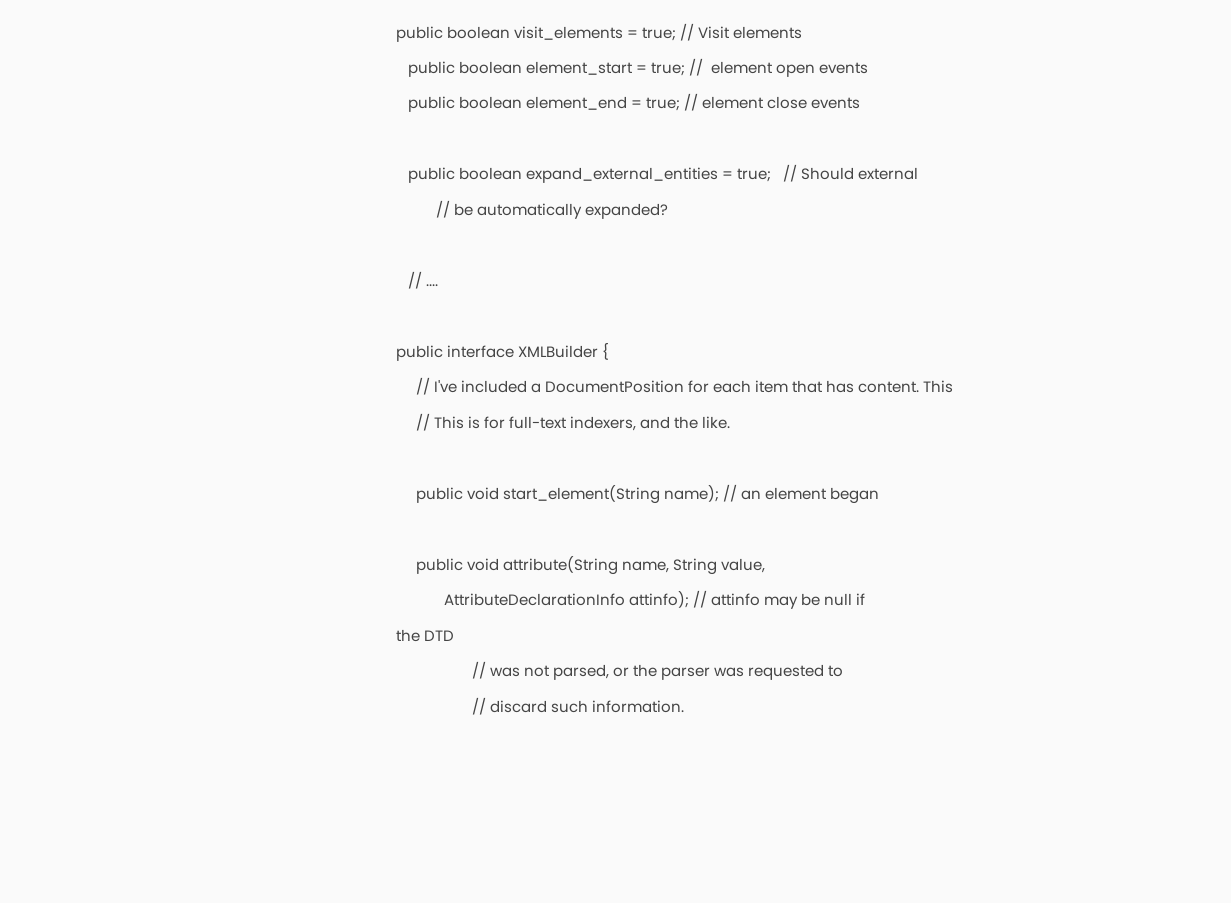public boolean visit_elements = true; // Visit elements
   public boolean element_start = true; //  element open events
   public boolean element_end = true; // element close events

   public boolean expand_external_entities = true;   // Should external
          // be automatically expanded?

   // ....

public interface XMLBuilder {
     // I've included a DocumentPosition for each item that has content. This
     // This is for full-text indexers, and the like.

     public void start_element(String name); // an element began

     public void attribute(String name, String value,
            AttributeDeclarationInfo attinfo); // attinfo may be null if
the DTD
                   // was not parsed, or the parser was requested to
                   // discard such information.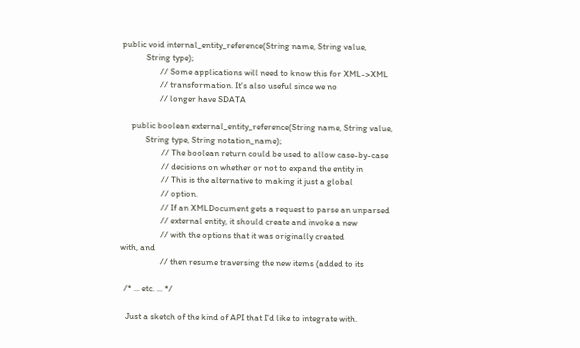public void internal_entity_reference(String name, String value,
            String type);
                   // Some applications will need to know this for XML->XML
                   // transformation. It's also useful since we no
                   // longer have SDATA

     public boolean external_entity_reference(String name, String value,
            String type, String notation_name);
                    // The boolean return could be used to allow case-by-case
                    // decisions on whether or not to expand the entity in
                    // This is the alternative to making it just a global
                    // option.
                    // If an XMLDocument gets a request to parse an unparsed
                    // external entity, it should create and invoke a new
                    // with the options that it was originally created
with, and
                    // then resume traversing the new items (added to its

  /* ... etc. ... */

   Just a sketch of the kind of API that I'd like to integrate with.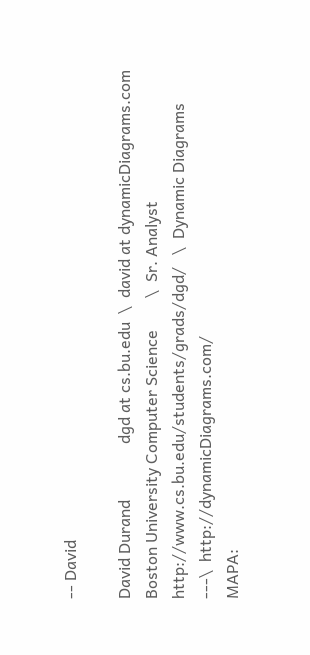-- David

David Durand              dgd at cs.bu.edu  \  david at dynamicDiagrams.com
Boston University Computer Science        \  Sr. Analyst
http://www.cs.bu.edu/students/grads/dgd/   \  Dynamic Diagrams
---\  http://dynamicDiagrams.com/
MAPA: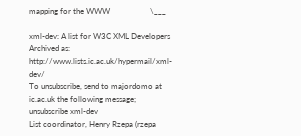mapping for the WWW                    \___

xml-dev: A list for W3C XML Developers
Archived as: http://www.lists.ic.ac.uk/hypermail/xml-dev/
To unsubscribe, send to majordomo at ic.ac.uk the following message;
unsubscribe xml-dev
List coordinator, Henry Rzepa (rzepa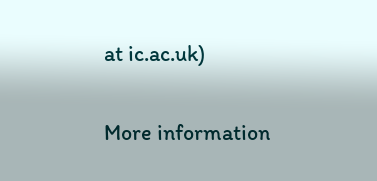at ic.ac.uk)

More information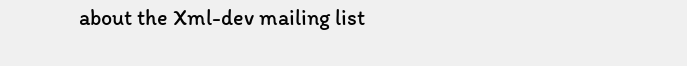about the Xml-dev mailing list